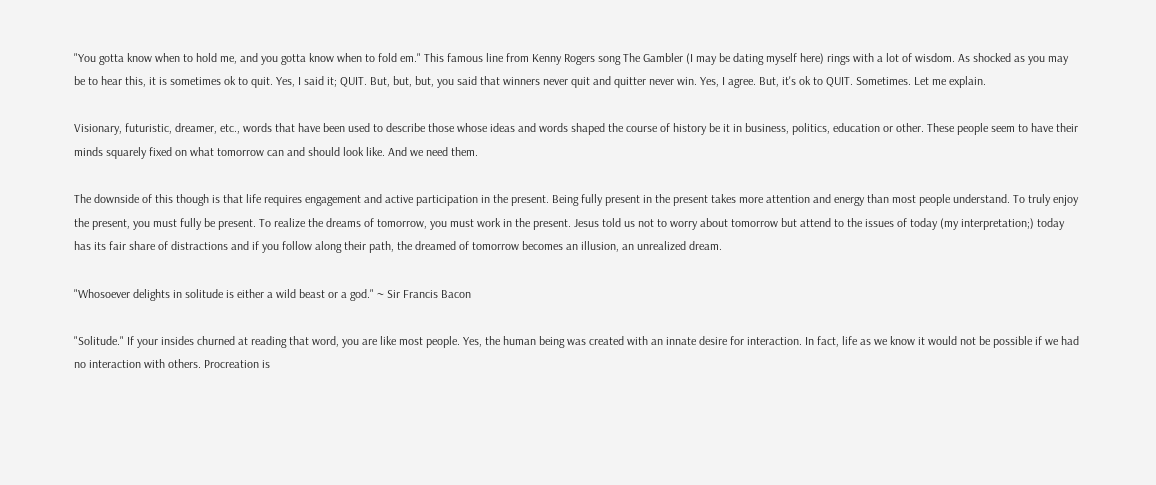"You gotta know when to hold me, and you gotta know when to fold em." This famous line from Kenny Rogers song The Gambler (I may be dating myself here) rings with a lot of wisdom. As shocked as you may be to hear this, it is sometimes ok to quit. Yes, I said it; QUIT. But, but, but, you said that winners never quit and quitter never win. Yes, I agree. But, it's ok to QUIT. Sometimes. Let me explain.

Visionary, futuristic, dreamer, etc., words that have been used to describe those whose ideas and words shaped the course of history be it in business, politics, education or other. These people seem to have their minds squarely fixed on what tomorrow can and should look like. And we need them.

The downside of this though is that life requires engagement and active participation in the present. Being fully present in the present takes more attention and energy than most people understand. To truly enjoy the present, you must fully be present. To realize the dreams of tomorrow, you must work in the present. Jesus told us not to worry about tomorrow but attend to the issues of today (my interpretation;) today has its fair share of distractions and if you follow along their path, the dreamed of tomorrow becomes an illusion, an unrealized dream.

"Whosoever delights in solitude is either a wild beast or a god." ~ Sir Francis Bacon

"Solitude." If your insides churned at reading that word, you are like most people. Yes, the human being was created with an innate desire for interaction. In fact, life as we know it would not be possible if we had no interaction with others. Procreation is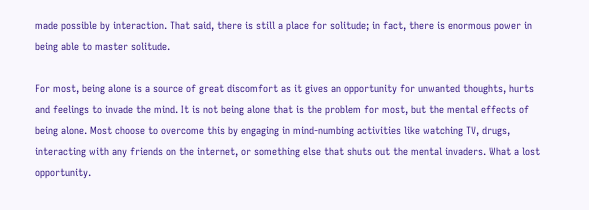made possible by interaction. That said, there is still a place for solitude; in fact, there is enormous power in being able to master solitude.

For most, being alone is a source of great discomfort as it gives an opportunity for unwanted thoughts, hurts and feelings to invade the mind. It is not being alone that is the problem for most, but the mental effects of being alone. Most choose to overcome this by engaging in mind-numbing activities like watching TV, drugs, interacting with any friends on the internet, or something else that shuts out the mental invaders. What a lost opportunity.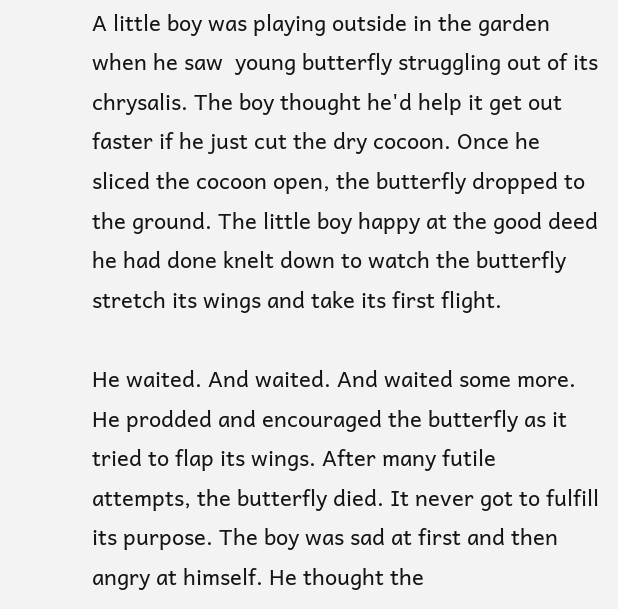A little boy was playing outside in the garden when he saw  young butterfly struggling out of its chrysalis. The boy thought he'd help it get out faster if he just cut the dry cocoon. Once he sliced the cocoon open, the butterfly dropped to the ground. The little boy happy at the good deed he had done knelt down to watch the butterfly stretch its wings and take its first flight.

He waited. And waited. And waited some more. He prodded and encouraged the butterfly as it tried to flap its wings. After many futile attempts, the butterfly died. It never got to fulfill its purpose. The boy was sad at first and then angry at himself. He thought the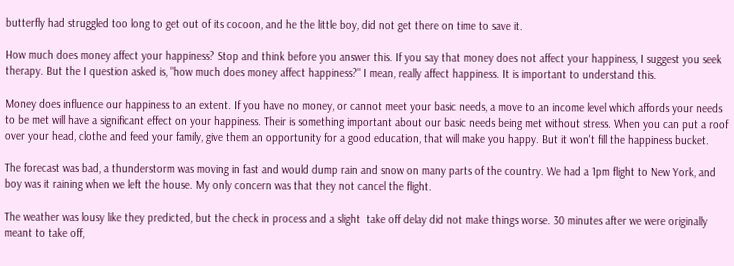butterfly had struggled too long to get out of its cocoon, and he the little boy, did not get there on time to save it.

How much does money affect your happiness? Stop and think before you answer this. If you say that money does not affect your happiness, I suggest you seek therapy. But the I question asked is, "how much does money affect happiness?" I mean, really affect happiness. It is important to understand this.

Money does influence our happiness to an extent. If you have no money, or cannot meet your basic needs, a move to an income level which affords your needs to be met will have a significant effect on your happiness. Their is something important about our basic needs being met without stress. When you can put a roof over your head, clothe and feed your family, give them an opportunity for a good education, that will make you happy. But it won't fill the happiness bucket.

The forecast was bad, a thunderstorm was moving in fast and would dump rain and snow on many parts of the country. We had a 1pm flight to New York, and boy was it raining when we left the house. My only concern was that they not cancel the flight.

The weather was lousy like they predicted, but the check in process and a slight  take off delay did not make things worse. 30 minutes after we were originally meant to take off,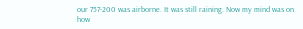our 757-200 was airborne. It was still raining. Now my mind was on how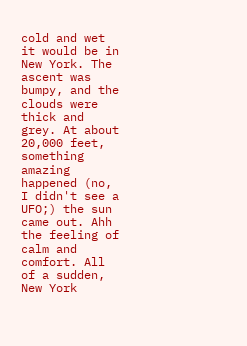cold and wet it would be in New York. The ascent was bumpy, and the clouds were thick and grey. At about 20,000 feet, something amazing happened (no, I didn't see a UFO;) the sun came out. Ahh the feeling of calm and comfort. All of a sudden, New York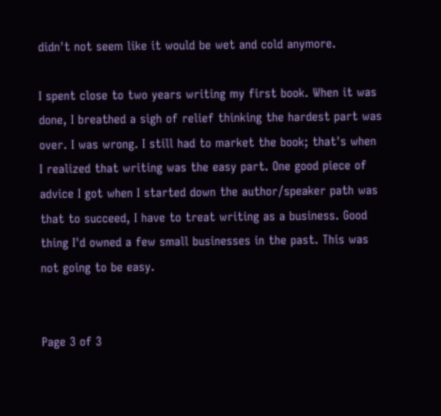didn't not seem like it would be wet and cold anymore.

I spent close to two years writing my first book. When it was done, I breathed a sigh of relief thinking the hardest part was over. I was wrong. I still had to market the book; that's when I realized that writing was the easy part. One good piece of advice I got when I started down the author/speaker path was that to succeed, I have to treat writing as a business. Good thing I'd owned a few small businesses in the past. This was not going to be easy.


Page 3 of 3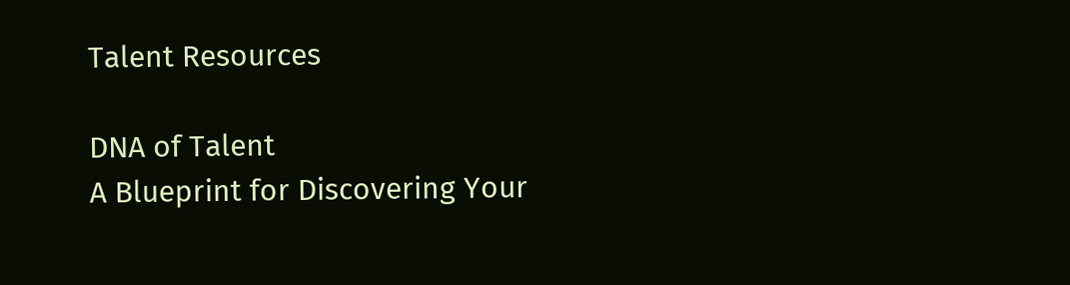Talent Resources

DNA of Talent
A Blueprint for Discovering Your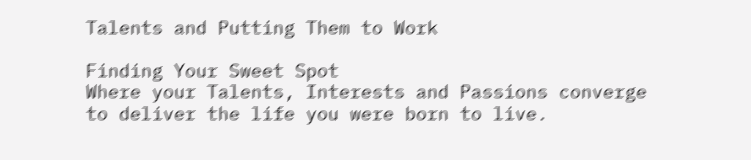Talents and Putting Them to Work

Finding Your Sweet Spot
Where your Talents, Interests and Passions converge to deliver the life you were born to live.